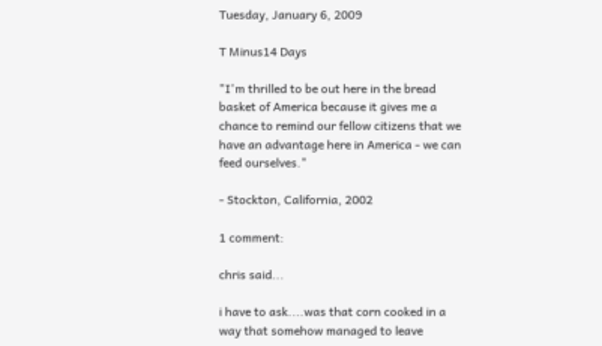Tuesday, January 6, 2009

T Minus14 Days

"I'm thrilled to be out here in the bread basket of America because it gives me a chance to remind our fellow citizens that we have an advantage here in America - we can feed ourselves."

- Stockton, California, 2002

1 comment:

chris said...

i have to ask....was that corn cooked in a way that somehow managed to leave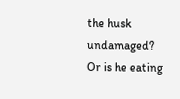the husk undamaged? Or is he eating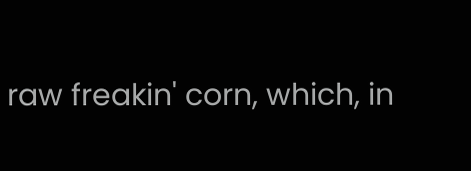raw freakin' corn, which, in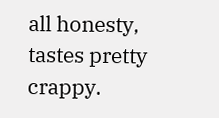all honesty, tastes pretty crappy.